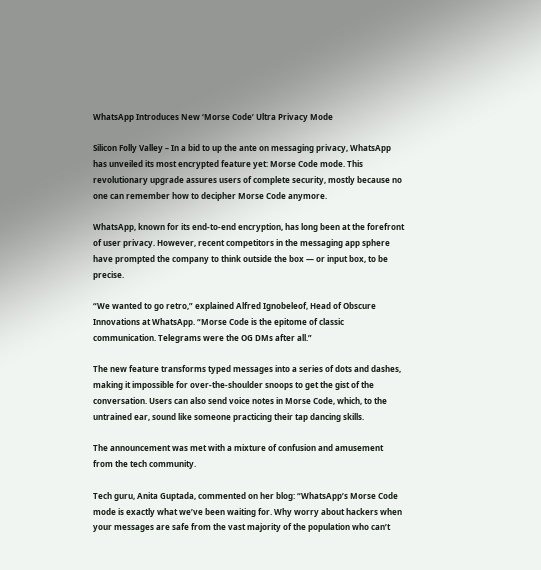WhatsApp Introduces New ‘Morse Code’ Ultra Privacy Mode

Silicon Folly Valley – In a bid to up the ante on messaging privacy, WhatsApp has unveiled its most encrypted feature yet: Morse Code mode. This revolutionary upgrade assures users of complete security, mostly because no one can remember how to decipher Morse Code anymore.

WhatsApp, known for its end-to-end encryption, has long been at the forefront of user privacy. However, recent competitors in the messaging app sphere have prompted the company to think outside the box — or input box, to be precise.

“We wanted to go retro,” explained Alfred Ignobeleof, Head of Obscure Innovations at WhatsApp. “Morse Code is the epitome of classic communication. Telegrams were the OG DMs after all.”

The new feature transforms typed messages into a series of dots and dashes, making it impossible for over-the-shoulder snoops to get the gist of the conversation. Users can also send voice notes in Morse Code, which, to the untrained ear, sound like someone practicing their tap dancing skills.

The announcement was met with a mixture of confusion and amusement from the tech community.

Tech guru, Anita Guptada, commented on her blog: “WhatsApp’s Morse Code mode is exactly what we’ve been waiting for. Why worry about hackers when your messages are safe from the vast majority of the population who can’t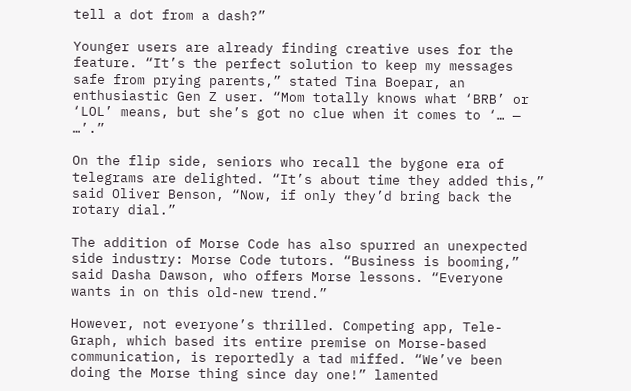tell a dot from a dash?”

Younger users are already finding creative uses for the feature. “It’s the perfect solution to keep my messages safe from prying parents,” stated Tina Boepar, an enthusiastic Gen Z user. “Mom totally knows what ‘BRB’ or ‘LOL’ means, but she’s got no clue when it comes to ‘… — …’.”

On the flip side, seniors who recall the bygone era of telegrams are delighted. “It’s about time they added this,” said Oliver Benson, “Now, if only they’d bring back the rotary dial.”

The addition of Morse Code has also spurred an unexpected side industry: Morse Code tutors. “Business is booming,” said Dasha Dawson, who offers Morse lessons. “Everyone wants in on this old-new trend.”

However, not everyone’s thrilled. Competing app, Tele-Graph, which based its entire premise on Morse-based communication, is reportedly a tad miffed. “We’ve been doing the Morse thing since day one!” lamented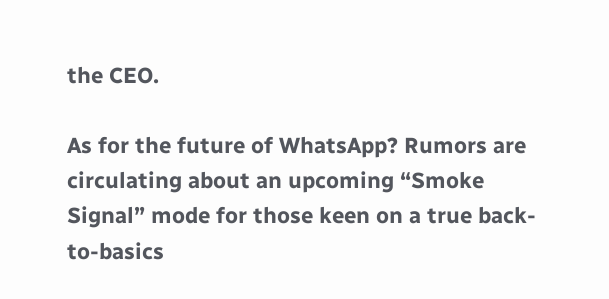the CEO.

As for the future of WhatsApp? Rumors are circulating about an upcoming “Smoke Signal” mode for those keen on a true back-to-basics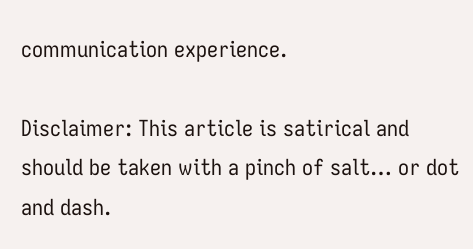communication experience.

Disclaimer: This article is satirical and should be taken with a pinch of salt… or dot and dash.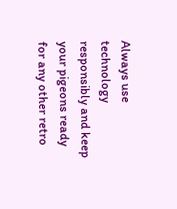Always use technology responsibly and keep your pigeons ready for any other retro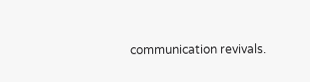communication revivals.